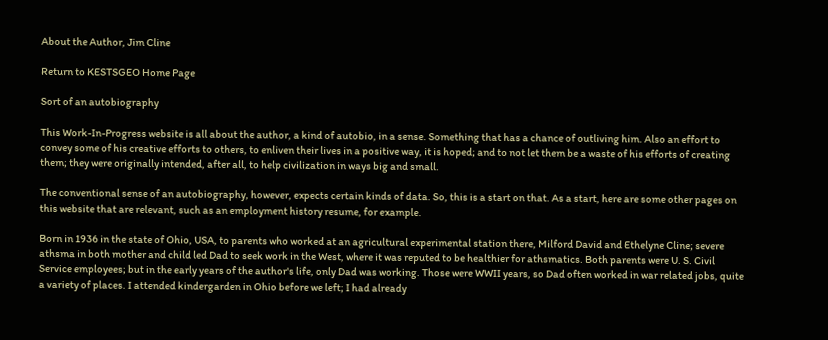About the Author, Jim Cline

Return to KESTSGEO Home Page

Sort of an autobiography

This Work-In-Progress website is all about the author, a kind of autobio, in a sense. Something that has a chance of outliving him. Also an effort to convey some of his creative efforts to others, to enliven their lives in a positive way, it is hoped; and to not let them be a waste of his efforts of creating them; they were originally intended, after all, to help civilization in ways big and small.

The conventional sense of an autobiography, however, expects certain kinds of data. So, this is a start on that. As a start, here are some other pages on this website that are relevant, such as an employment history resume, for example.

Born in 1936 in the state of Ohio, USA, to parents who worked at an agricultural experimental station there, Milford David and Ethelyne Cline; severe athsma in both mother and child led Dad to seek work in the West, where it was reputed to be healthier for athsmatics. Both parents were U. S. Civil Service employees; but in the early years of the author's life, only Dad was working. Those were WWII years, so Dad often worked in war related jobs, quite a variety of places. I attended kindergarden in Ohio before we left; I had already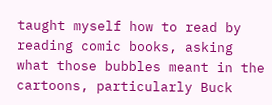taught myself how to read by reading comic books, asking what those bubbles meant in the cartoons, particularly Buck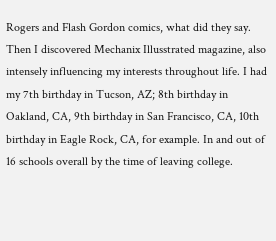Rogers and Flash Gordon comics, what did they say. Then I discovered Mechanix Illusstrated magazine, also intensely influencing my interests throughout life. I had my 7th birthday in Tucson, AZ; 8th birthday in Oakland, CA, 9th birthday in San Francisco, CA, 10th birthday in Eagle Rock, CA, for example. In and out of 16 schools overall by the time of leaving college.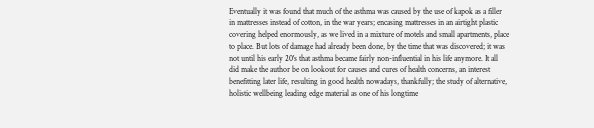Eventually it was found that much of the asthma was caused by the use of kapok as a filler in mattresses instead of cotton, in the war years; encasing mattresses in an airtight plastic covering helped enormously, as we lived in a mixture of motels and small apartments, place to place. But lots of damage had already been done, by the time that was discovered; it was not until his early 20's that asthma became fairly non-influential in his life anymore. It all did make the author be on lookout for causes and cures of health concerns, an interest benefitting later life, resulting in good health nowadays, thankfully; the study of alternative, holistic wellbeing leading edge material as one of his longtime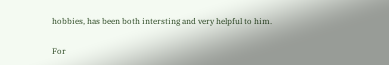hobbies, has been both intersting and very helpful to him.

For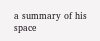a summary of his space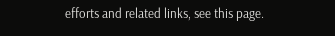efforts and related links, see this page.